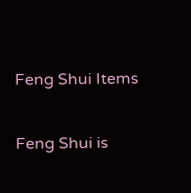Feng Shui Items

Feng Shui is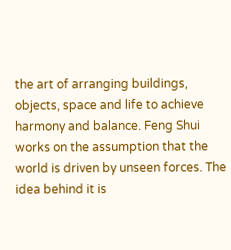the art of arranging buildings, objects, space and life to achieve harmony and balance. Feng Shui works on the assumption that the world is driven by unseen forces. The idea behind it is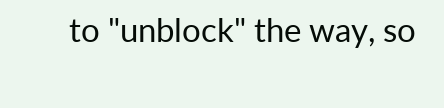to "unblock" the way, so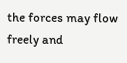the forces may flow freely and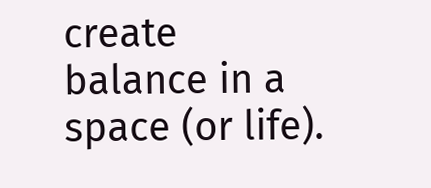create balance in a space (or life).